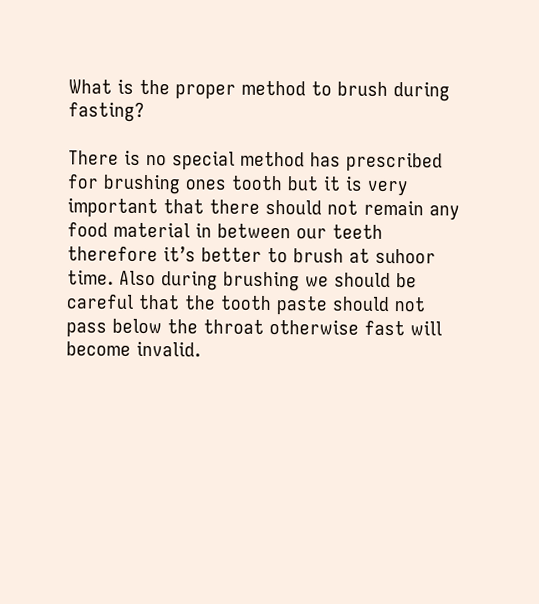What is the proper method to brush during fasting?

There is no special method has prescribed for brushing ones tooth but it is very important that there should not remain any food material in between our teeth therefore it’s better to brush at suhoor time. Also during brushing we should be careful that the tooth paste should not pass below the throat otherwise fast will become invalid.